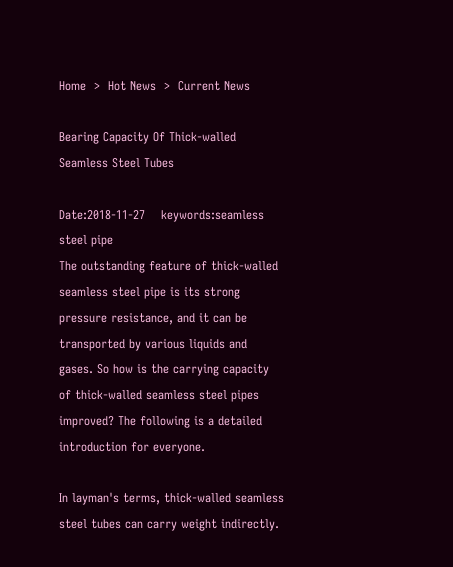Home  >  Hot News  >  Current News

Bearing Capacity Of Thick-walled Seamless Steel Tubes

Date:2018-11-27    keywords:seamless steel pipe
The outstanding feature of thick-walled seamless steel pipe is its strong pressure resistance, and it can be transported by various liquids and gases. So how is the carrying capacity of thick-walled seamless steel pipes improved? The following is a detailed introduction for everyone.

In layman's terms, thick-walled seamless steel tubes can carry weight indirectly.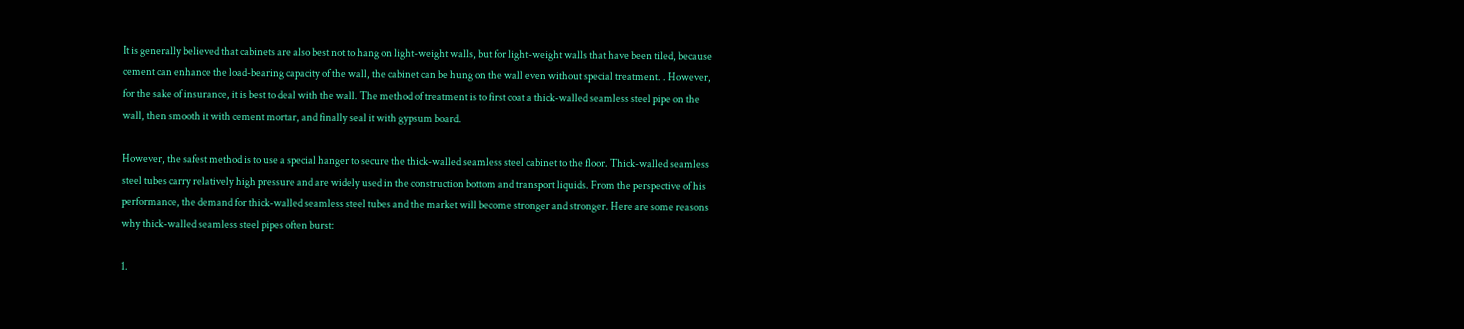It is generally believed that cabinets are also best not to hang on light-weight walls, but for light-weight walls that have been tiled, because cement can enhance the load-bearing capacity of the wall, the cabinet can be hung on the wall even without special treatment. . However, for the sake of insurance, it is best to deal with the wall. The method of treatment is to first coat a thick-walled seamless steel pipe on the wall, then smooth it with cement mortar, and finally seal it with gypsum board.

However, the safest method is to use a special hanger to secure the thick-walled seamless steel cabinet to the floor. Thick-walled seamless steel tubes carry relatively high pressure and are widely used in the construction bottom and transport liquids. From the perspective of his performance, the demand for thick-walled seamless steel tubes and the market will become stronger and stronger. Here are some reasons why thick-walled seamless steel pipes often burst:

1.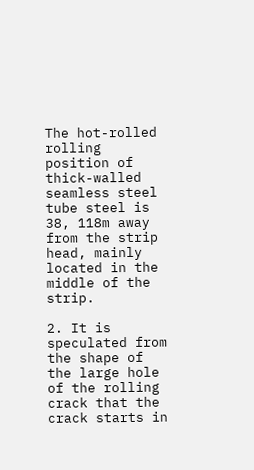The hot-rolled rolling position of thick-walled seamless steel tube steel is 38, 118m away from the strip head, mainly located in the middle of the strip.

2. It is speculated from the shape of the large hole of the rolling crack that the crack starts in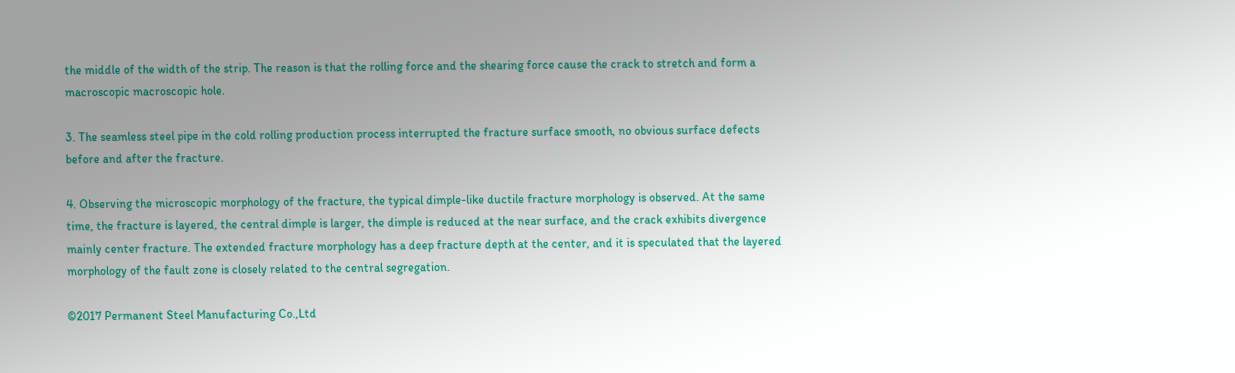the middle of the width of the strip. The reason is that the rolling force and the shearing force cause the crack to stretch and form a macroscopic macroscopic hole.

3. The seamless steel pipe in the cold rolling production process interrupted the fracture surface smooth, no obvious surface defects before and after the fracture.

4. Observing the microscopic morphology of the fracture, the typical dimple-like ductile fracture morphology is observed. At the same time, the fracture is layered, the central dimple is larger, the dimple is reduced at the near surface, and the crack exhibits divergence mainly center fracture. The extended fracture morphology has a deep fracture depth at the center, and it is speculated that the layered morphology of the fault zone is closely related to the central segregation.

©2017 Permanent Steel Manufacturing Co.,Ltd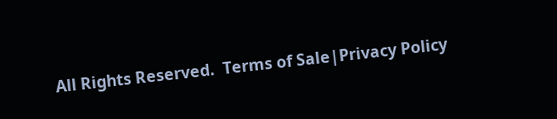All Rights Reserved.  Terms of Sale|Privacy Policy